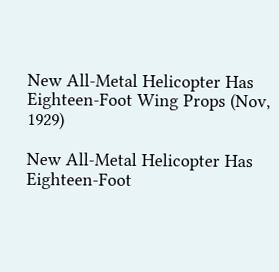New All-Metal Helicopter Has Eighteen-Foot Wing Props (Nov, 1929)

New All-Metal Helicopter Has Eighteen-Foot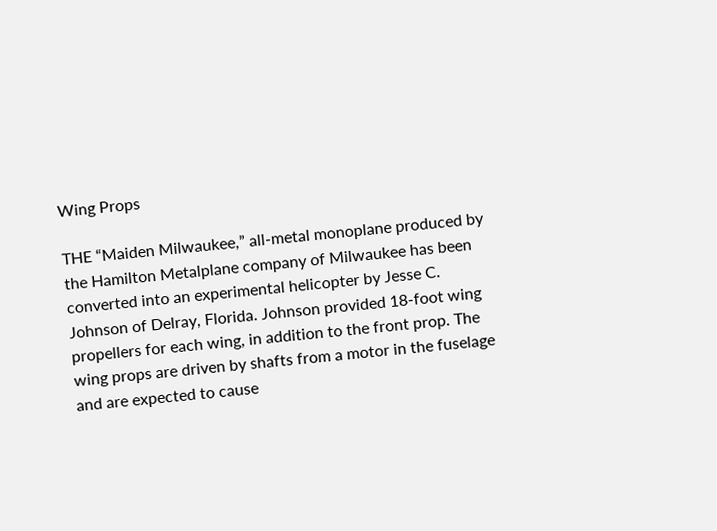Wing Props

THE “Maiden Milwaukee,” all-metal monoplane produced by the Hamilton Metalplane company of Milwaukee has been converted into an experimental helicopter by Jesse C. Johnson of Delray, Florida. Johnson provided 18-foot wing propellers for each wing, in addition to the front prop. The wing props are driven by shafts from a motor in the fuselage and are expected to cause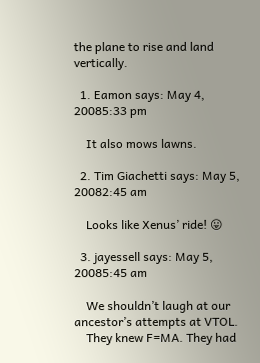the plane to rise and land vertically.

  1. Eamon says: May 4, 20085:33 pm

    It also mows lawns.

  2. Tim Giachetti says: May 5, 20082:45 am

    Looks like Xenus’ ride! 😛

  3. jayessell says: May 5, 20085:45 am

    We shouldn’t laugh at our ancestor’s attempts at VTOL.
    They knew F=MA. They had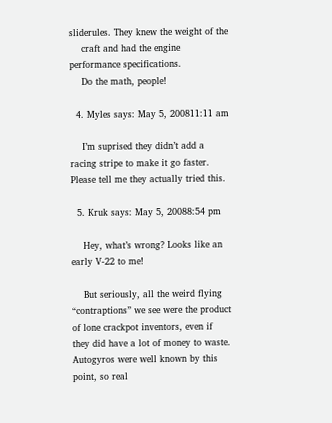sliderules. They knew the weight of the
    craft and had the engine performance specifications.
    Do the math, people!

  4. Myles says: May 5, 200811:11 am

    I’m suprised they didn’t add a racing stripe to make it go faster. Please tell me they actually tried this.

  5. Kruk says: May 5, 20088:54 pm

    Hey, what’s wrong? Looks like an early V-22 to me!

    But seriously, all the weird flying “contraptions” we see were the product of lone crackpot inventors, even if they did have a lot of money to waste. Autogyros were well known by this point, so real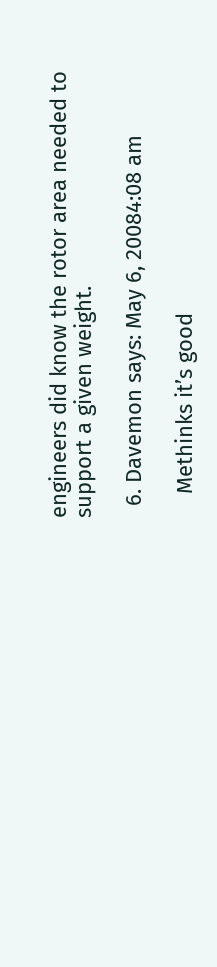engineers did know the rotor area needed to support a given weight.

  6. Davemon says: May 6, 20084:08 am

    Methinks it’s good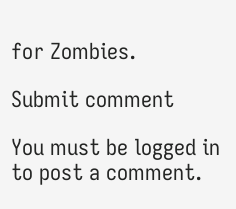for Zombies.

Submit comment

You must be logged in to post a comment.